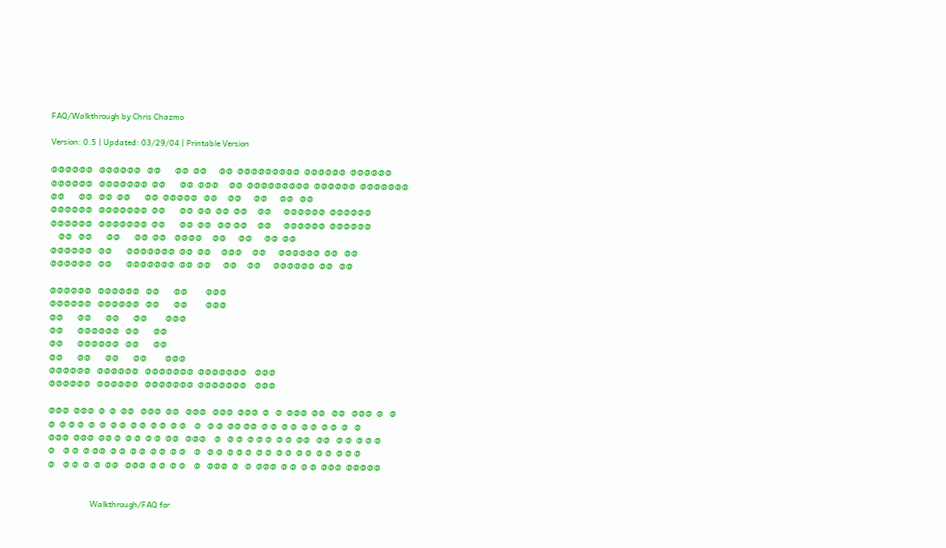FAQ/Walkthrough by Chris Chazmo

Version: 0.5 | Updated: 03/29/04 | Printable Version

@@@@@@   @@@@@@   @@       @@  @@      @@  @@@@@@@@@  @@@@@@  @@@@@@
@@@@@@   @@@@@@@  @@       @@  @@@     @@  @@@@@@@@@  @@@@@@  @@@@@@@
@@       @@   @@  @@       @@  @@@@@   @@     @@      @@      @@   @@
@@@@@@   @@@@@@@  @@       @@  @@  @@  @@     @@      @@@@@@  @@@@@@
@@@@@@   @@@@@@@  @@       @@  @@   @@ @@     @@      @@@@@@  @@@@@@
    @@   @@       @@       @@  @@    @@@@     @@      @@      @@  @@
@@@@@@   @@       @@@@@@@  @@  @@     @@@     @@      @@@@@@  @@   @@
@@@@@@   @@       @@@@@@@  @@  @@      @@     @@      @@@@@@  @@   @@

@@@@@@   @@@@@@   @@       @@         @@@
@@@@@@   @@@@@@   @@       @@         @@@
@@       @@       @@       @@         @@@
@@       @@@@@@   @@       @@
@@       @@@@@@   @@       @@
@@       @@       @@       @@         @@@
@@@@@@   @@@@@@   @@@@@@@  @@@@@@@    @@@
@@@@@@   @@@@@@   @@@@@@@  @@@@@@@    @@@

@@@  @@@  @  @  @@   @@@  @@   @@@   @@@  @@@  @   @  @@@  @@   @@   @@@  @   @
@  @ @ @  @  @  @ @  @ @  @ @  @ @    @   @ @  @@ @@  @ @  @ @  @ @  @ @  @   @
@@@  @@@  @@ @  @ @  @ @  @@   @@@    @   @ @  @ @ @  @ @  @@   @@   @ @  @ @ @
@    @ @  @ @@  @ @  @ @  @ @  @ @    @   @ @  @ @ @  @ @  @ @  @ @  @ @  @ @ @
@    @ @  @  @  @@   @@@  @ @  @ @    @   @@@  @   @  @@@  @ @  @ @  @@@  @@@@@


                     Walkthrough/FAQ for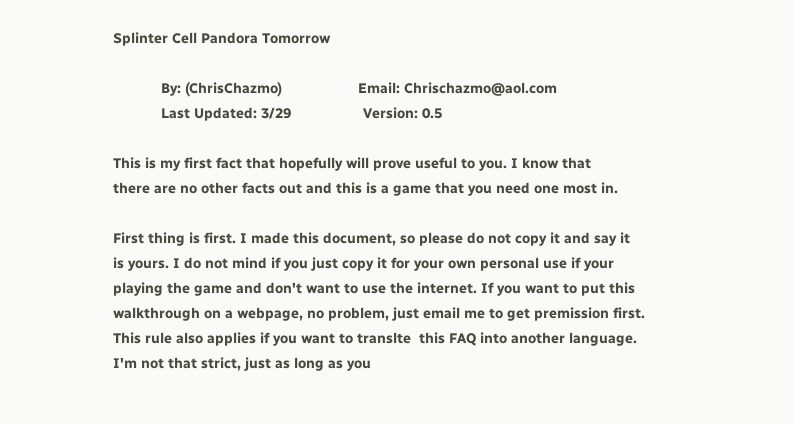Splinter Cell Pandora Tomorrow

            By: (ChrisChazmo)                   Email: Chrischazmo@aol.com
            Last Updated: 3/29                  Version: 0.5

This is my first fact that hopefully will prove useful to you. I know that
there are no other facts out and this is a game that you need one most in.

First thing is first. I made this document, so please do not copy it and say it
is yours. I do not mind if you just copy it for your own personal use if your
playing the game and don't want to use the internet. If you want to put this
walkthrough on a webpage, no problem, just email me to get premission first.
This rule also applies if you want to translte  this FAQ into another language.
I'm not that strict, just as long as you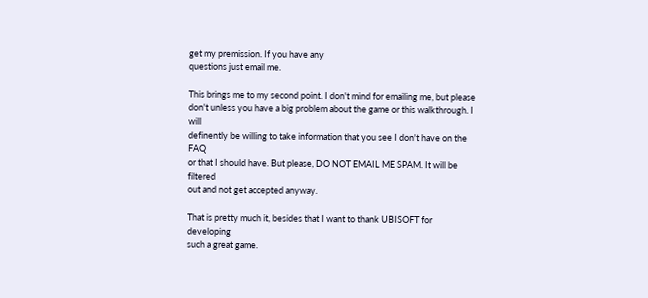get my premission. If you have any
questions just email me.

This brings me to my second point. I don't mind for emailing me, but please
don't unless you have a big problem about the game or this walkthrough. I will
definently be willing to take information that you see I don't have on the FAQ
or that I should have. But please, DO NOT EMAIL ME SPAM. It will be filtered
out and not get accepted anyway.

That is pretty much it, besides that I want to thank UBISOFT for developing
such a great game.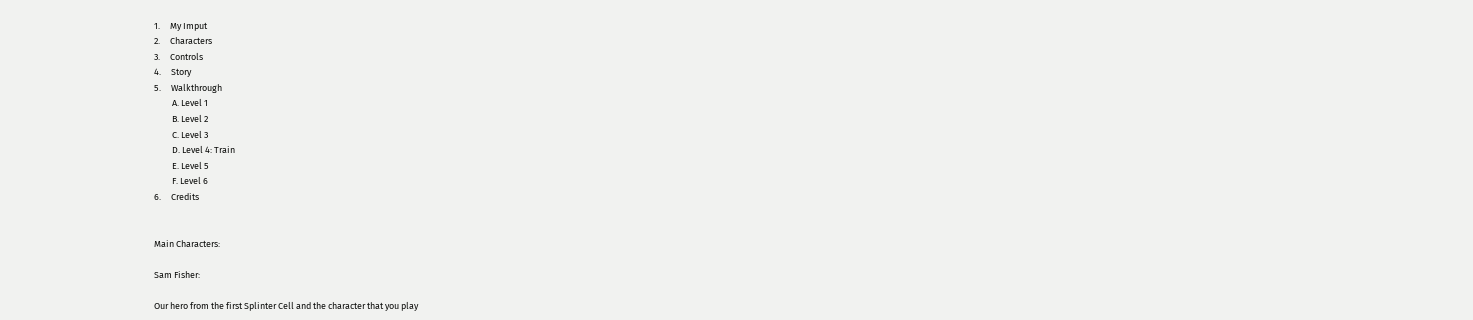1.     My Imput
2.     Characters
3.     Controls
4.     Story
5.     Walkthrough
         A. Level 1
         B. Level 2
         C. Level 3
         D. Level 4: Train
         E. Level 5
         F. Level 6
6.     Credits


Main Characters:

Sam Fisher:

Our hero from the first Splinter Cell and the character that you play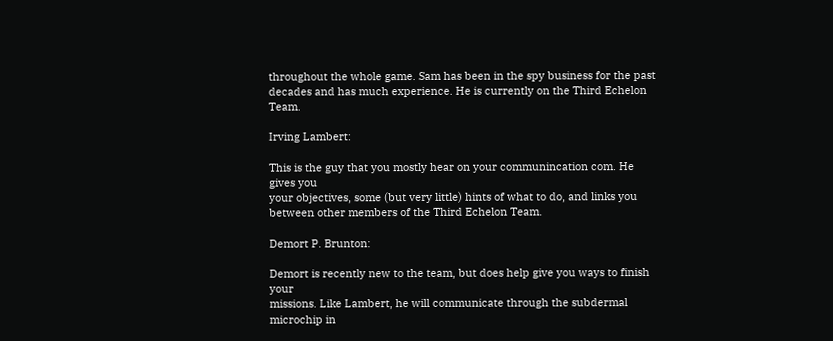throughout the whole game. Sam has been in the spy business for the past
decades and has much experience. He is currently on the Third Echelon Team.

Irving Lambert:

This is the guy that you mostly hear on your communincation com. He gives you
your objectives, some (but very little) hints of what to do, and links you
between other members of the Third Echelon Team.

Demort P. Brunton:

Demort is recently new to the team, but does help give you ways to finish your
missions. Like Lambert, he will communicate through the subdermal microchip in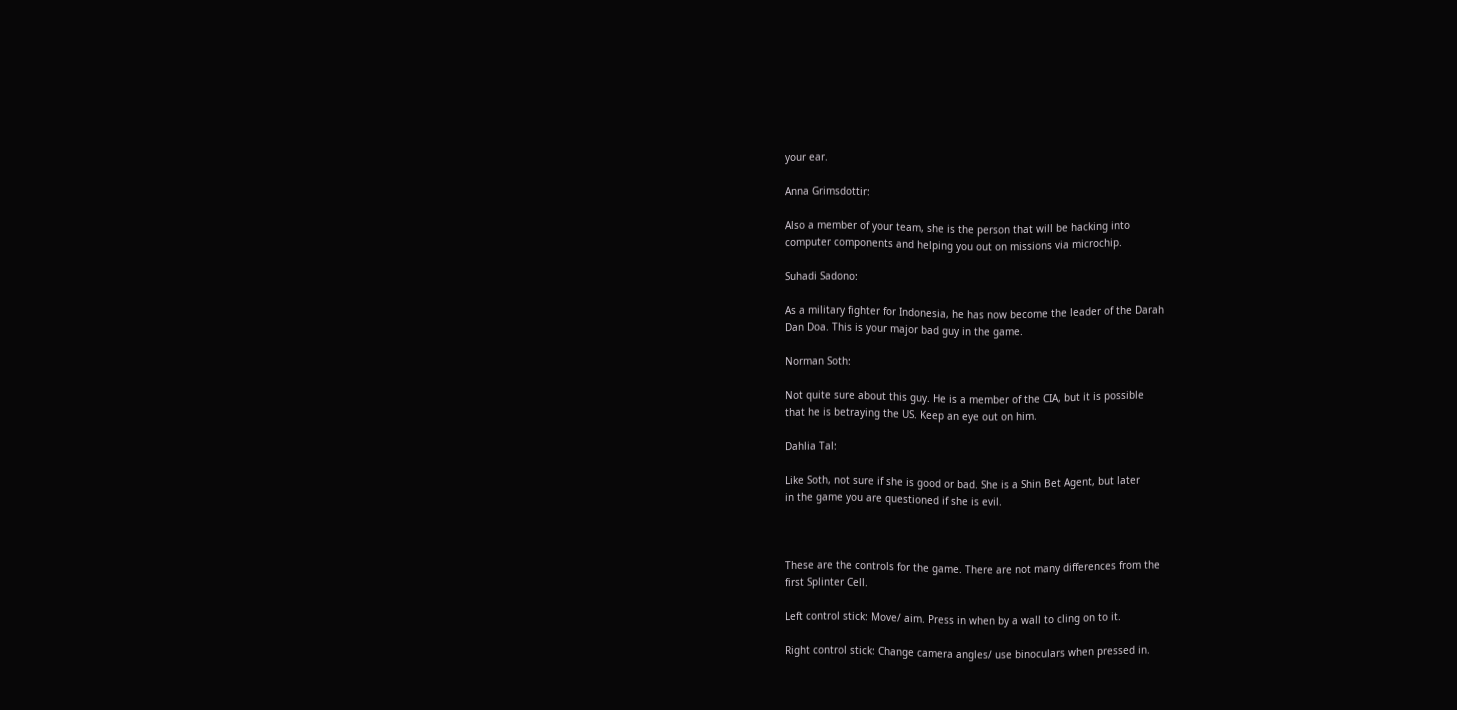your ear.

Anna Grimsdottir:

Also a member of your team, she is the person that will be hacking into
computer components and helping you out on missions via microchip.

Suhadi Sadono:

As a military fighter for Indonesia, he has now become the leader of the Darah
Dan Doa. This is your major bad guy in the game.

Norman Soth:

Not quite sure about this guy. He is a member of the CIA, but it is possible
that he is betraying the US. Keep an eye out on him.

Dahlia Tal:

Like Soth, not sure if she is good or bad. She is a Shin Bet Agent, but later
in the game you are questioned if she is evil.



These are the controls for the game. There are not many differences from the
first Splinter Cell.

Left control stick: Move/ aim. Press in when by a wall to cling on to it.

Right control stick: Change camera angles/ use binoculars when pressed in.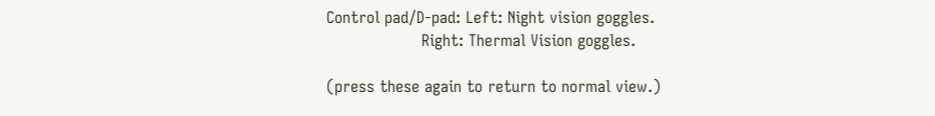Control pad/D-pad: Left: Night vision goggles.
                   Right: Thermal Vision goggles.

(press these again to return to normal view.)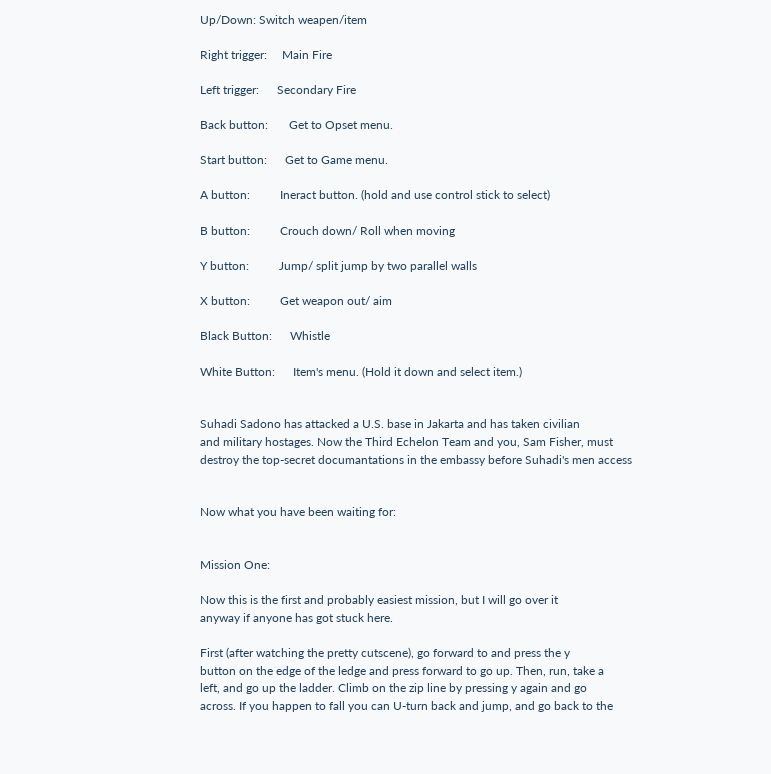Up/Down: Switch weapen/item

Right trigger:     Main Fire

Left trigger:      Secondary Fire

Back button:       Get to Opset menu.

Start button:      Get to Game menu.

A button:          Ineract button. (hold and use control stick to select)

B button:          Crouch down/ Roll when moving

Y button:          Jump/ split jump by two parallel walls

X button:          Get weapon out/ aim

Black Button:      Whistle

White Button:      Item's menu. (Hold it down and select item.)


Suhadi Sadono has attacked a U.S. base in Jakarta and has taken civilian
and military hostages. Now the Third Echelon Team and you, Sam Fisher, must
destroy the top-secret documantations in the embassy before Suhadi's men access


Now what you have been waiting for:


Mission One:

Now this is the first and probably easiest mission, but I will go over it
anyway if anyone has got stuck here.

First (after watching the pretty cutscene), go forward to and press the y
button on the edge of the ledge and press forward to go up. Then, run, take a
left, and go up the ladder. Climb on the zip line by pressing y again and go
across. If you happen to fall you can U-turn back and jump, and go back to the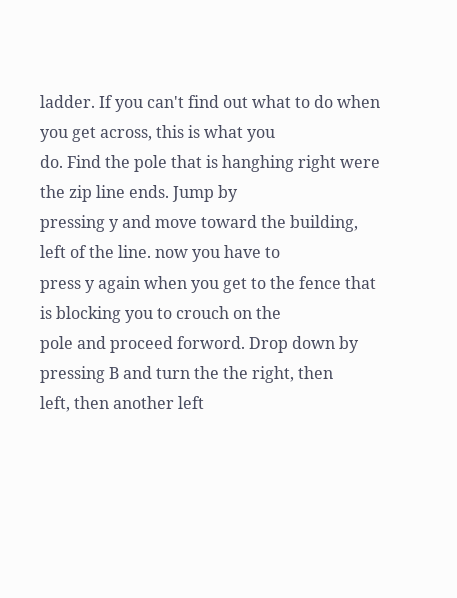ladder. If you can't find out what to do when you get across, this is what you
do. Find the pole that is hanghing right were the zip line ends. Jump by
pressing y and move toward the building, left of the line. now you have to
press y again when you get to the fence that is blocking you to crouch on the
pole and proceed forword. Drop down by pressing B and turn the the right, then
left, then another left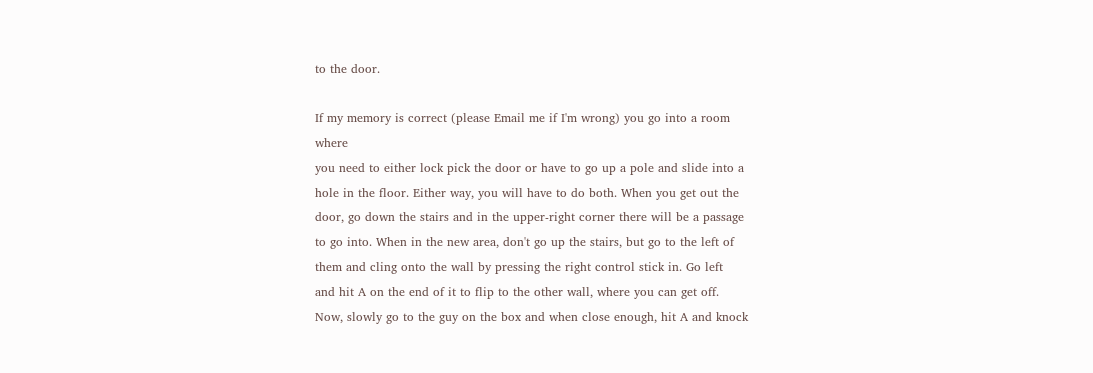to the door.

If my memory is correct (please Email me if I'm wrong) you go into a room where
you need to either lock pick the door or have to go up a pole and slide into a
hole in the floor. Either way, you will have to do both. When you get out the
door, go down the stairs and in the upper-right corner there will be a passage
to go into. When in the new area, don't go up the stairs, but go to the left of
them and cling onto the wall by pressing the right control stick in. Go left
and hit A on the end of it to flip to the other wall, where you can get off.
Now, slowly go to the guy on the box and when close enough, hit A and knock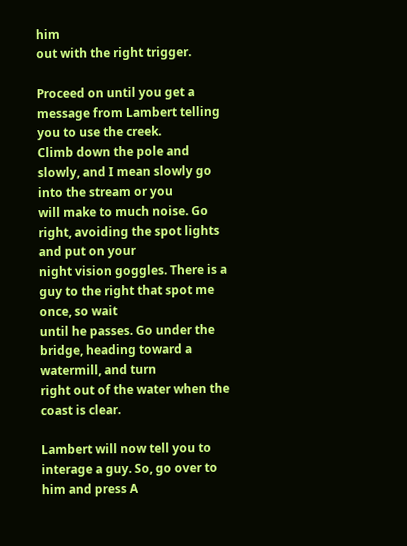him
out with the right trigger.

Proceed on until you get a message from Lambert telling you to use the creek.
Climb down the pole and slowly, and I mean slowly go into the stream or you
will make to much noise. Go right, avoiding the spot lights and put on your
night vision goggles. There is a guy to the right that spot me once, so wait
until he passes. Go under the bridge, heading toward a watermill, and turn
right out of the water when the coast is clear.

Lambert will now tell you to interage a guy. So, go over to him and press A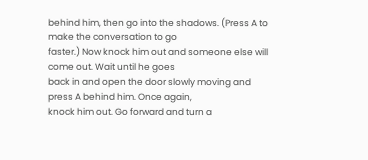behind him, then go into the shadows. (Press A to make the conversation to go
faster.) Now knock him out and someone else will come out. Wait until he goes
back in and open the door slowly moving and press A behind him. Once again,
knock him out. Go forward and turn a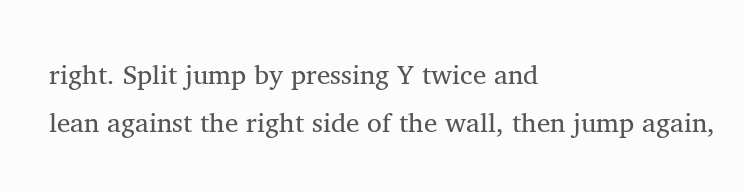right. Split jump by pressing Y twice and
lean against the right side of the wall, then jump again,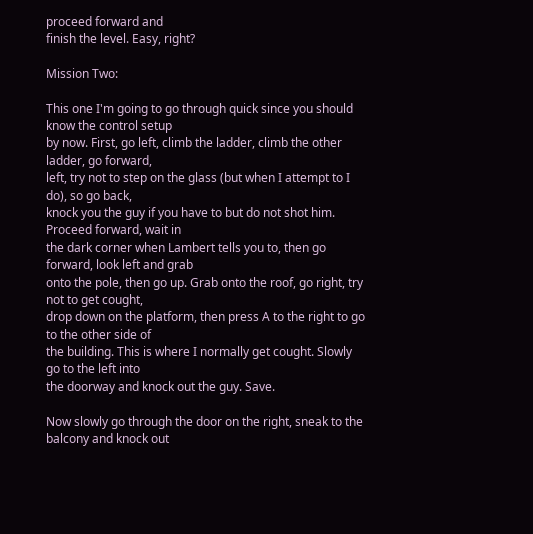proceed forward and
finish the level. Easy, right?

Mission Two:

This one I'm going to go through quick since you should know the control setup
by now. First, go left, climb the ladder, climb the other ladder, go forward,
left, try not to step on the glass (but when I attempt to I do), so go back,
knock you the guy if you have to but do not shot him. Proceed forward, wait in
the dark corner when Lambert tells you to, then go forward, look left and grab
onto the pole, then go up. Grab onto the roof, go right, try not to get cought,
drop down on the platform, then press A to the right to go to the other side of
the building. This is where I normally get cought. Slowly go to the left into
the doorway and knock out the guy. Save.

Now slowly go through the door on the right, sneak to the balcony and knock out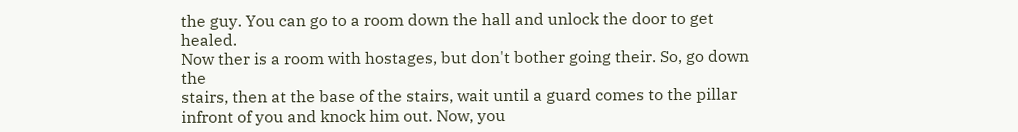the guy. You can go to a room down the hall and unlock the door to get healed.
Now ther is a room with hostages, but don't bother going their. So, go down the
stairs, then at the base of the stairs, wait until a guard comes to the pillar
infront of you and knock him out. Now, you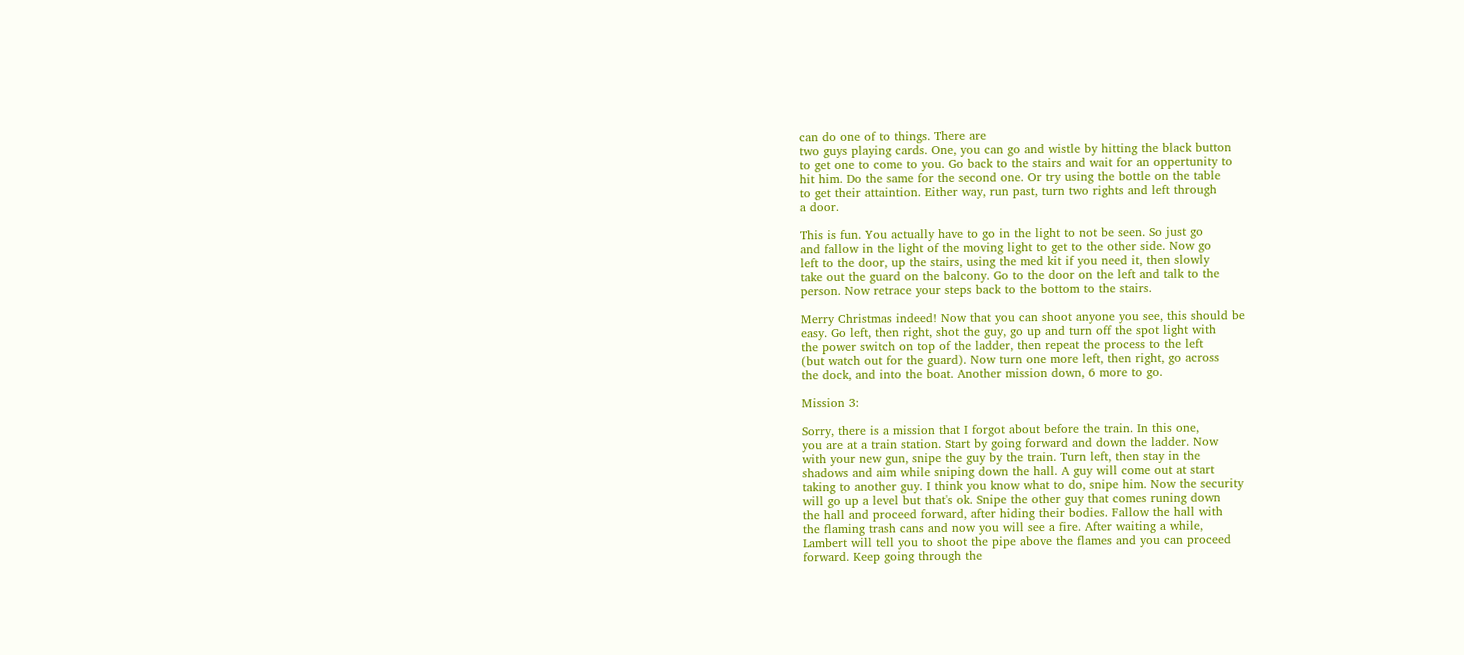can do one of to things. There are
two guys playing cards. One, you can go and wistle by hitting the black button
to get one to come to you. Go back to the stairs and wait for an oppertunity to
hit him. Do the same for the second one. Or try using the bottle on the table
to get their attaintion. Either way, run past, turn two rights and left through
a door.

This is fun. You actually have to go in the light to not be seen. So just go
and fallow in the light of the moving light to get to the other side. Now go
left to the door, up the stairs, using the med kit if you need it, then slowly
take out the guard on the balcony. Go to the door on the left and talk to the
person. Now retrace your steps back to the bottom to the stairs.

Merry Christmas indeed! Now that you can shoot anyone you see, this should be
easy. Go left, then right, shot the guy, go up and turn off the spot light with
the power switch on top of the ladder, then repeat the process to the left
(but watch out for the guard). Now turn one more left, then right, go across
the dock, and into the boat. Another mission down, 6 more to go.

Mission 3:

Sorry, there is a mission that I forgot about before the train. In this one,
you are at a train station. Start by going forward and down the ladder. Now
with your new gun, snipe the guy by the train. Turn left, then stay in the
shadows and aim while sniping down the hall. A guy will come out at start
taking to another guy. I think you know what to do, snipe him. Now the security
will go up a level but that's ok. Snipe the other guy that comes runing down
the hall and proceed forward, after hiding their bodies. Fallow the hall with
the flaming trash cans and now you will see a fire. After waiting a while,
Lambert will tell you to shoot the pipe above the flames and you can proceed
forward. Keep going through the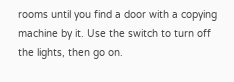rooms until you find a door with a copying
machine by it. Use the switch to turn off the lights, then go on.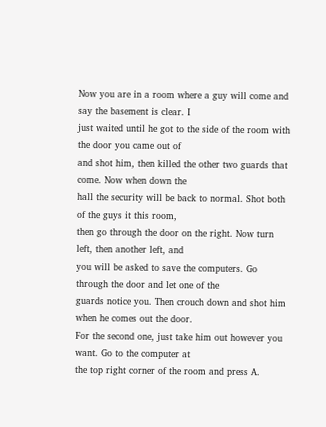Now you are in a room where a guy will come and say the basement is clear. I
just waited until he got to the side of the room with the door you came out of
and shot him, then killed the other two guards that come. Now when down the
hall the security will be back to normal. Shot both of the guys it this room,
then go through the door on the right. Now turn left, then another left, and
you will be asked to save the computers. Go through the door and let one of the
guards notice you. Then crouch down and shot him when he comes out the door.
For the second one, just take him out however you want. Go to the computer at
the top right corner of the room and press A.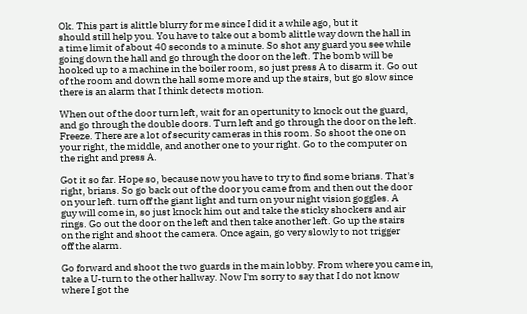Ok. This part is alittle blurry for me since I did it a while ago, but it
should still help you. You have to take out a bomb alittle way down the hall in
a time limit of about 40 seconds to a minute. So shot any guard you see while
going down the hall and go through the door on the left. The bomb will be
hooked up to a machine in the boiler room, so just press A to disarm it. Go out
of the room and down the hall some more and up the stairs, but go slow since
there is an alarm that I think detects motion.

When out of the door turn left, wait for an opertunity to knock out the guard,
and go through the double doors. Turn left and go through the door on the left.
Freeze. There are a lot of security cameras in this room. So shoot the one on
your right, the middle, and another one to your right. Go to the computer on
the right and press A.

Got it so far. Hope so, because now you have to try to find some brians. That's
right, brians. So go back out of the door you came from and then out the door
on your left. turn off the giant light and turn on your night vision goggles. A
guy will come in, so just knock him out and take the sticky shockers and air
rings. Go out the door on the left and then take another left. Go up the stairs
on the right and shoot the camera. Once again, go very slowly to not trigger
off the alarm.

Go forward and shoot the two guards in the main lobby. From where you came in,
take a U-turn to the other hallway. Now I'm sorry to say that I do not know
where I got the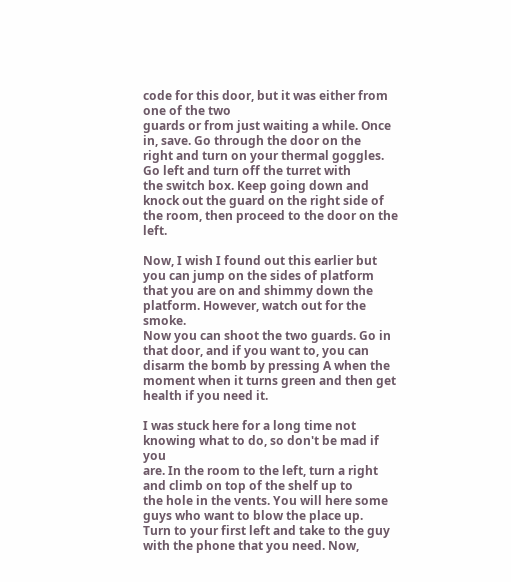code for this door, but it was either from one of the two
guards or from just waiting a while. Once in, save. Go through the door on the
right and turn on your thermal goggles. Go left and turn off the turret with
the switch box. Keep going down and knock out the guard on the right side of
the room, then proceed to the door on the left.

Now, I wish I found out this earlier but you can jump on the sides of platform
that you are on and shimmy down the platform. However, watch out for the smoke.
Now you can shoot the two guards. Go in that door, and if you want to, you can
disarm the bomb by pressing A when the moment when it turns green and then get
health if you need it.

I was stuck here for a long time not knowing what to do, so don't be mad if you
are. In the room to the left, turn a right and climb on top of the shelf up to
the hole in the vents. You will here some guys who want to blow the place up.
Turn to your first left and take to the guy with the phone that you need. Now,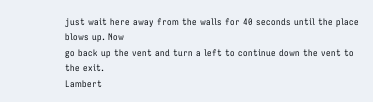just wait here away from the walls for 40 seconds until the place blows up. Now
go back up the vent and turn a left to continue down the vent to the exit.
Lambert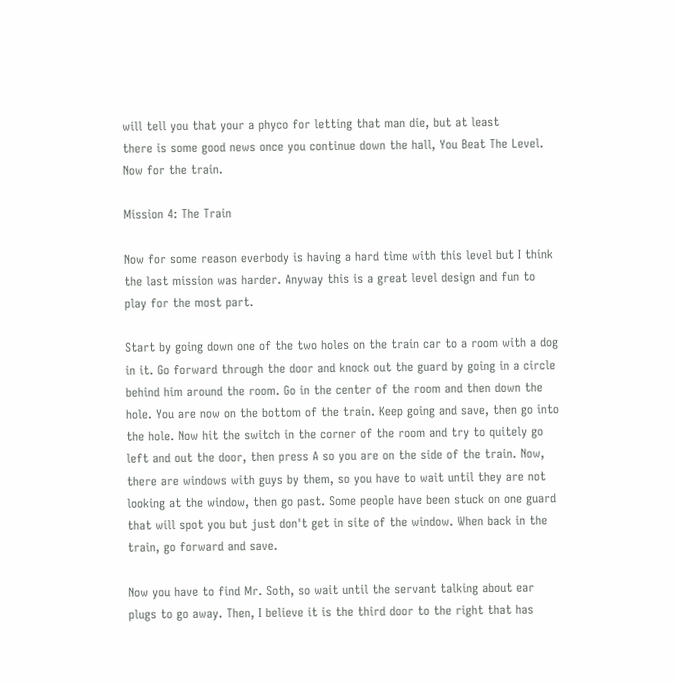will tell you that your a phyco for letting that man die, but at least
there is some good news once you continue down the hall, You Beat The Level.
Now for the train.

Mission 4: The Train

Now for some reason everbody is having a hard time with this level but I think
the last mission was harder. Anyway this is a great level design and fun to
play for the most part.

Start by going down one of the two holes on the train car to a room with a dog
in it. Go forward through the door and knock out the guard by going in a circle
behind him around the room. Go in the center of the room and then down the
hole. You are now on the bottom of the train. Keep going and save, then go into
the hole. Now hit the switch in the corner of the room and try to quitely go
left and out the door, then press A so you are on the side of the train. Now,
there are windows with guys by them, so you have to wait until they are not
looking at the window, then go past. Some people have been stuck on one guard
that will spot you but just don't get in site of the window. When back in the
train, go forward and save.

Now you have to find Mr. Soth, so wait until the servant talking about ear
plugs to go away. Then, I believe it is the third door to the right that has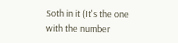Soth in it (It's the one with the number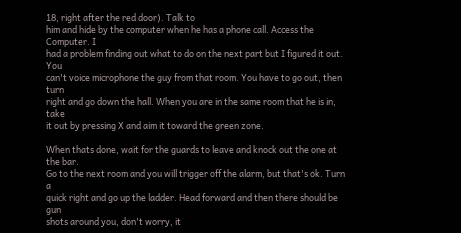18, right after the red door). Talk to
him and hide by the computer when he has a phone call. Access the Computer. I
had a problem finding out what to do on the next part but I figured it out. You
can't voice microphone the guy from that room. You have to go out, then turn
right and go down the hall. When you are in the same room that he is in, take
it out by pressing X and aim it toward the green zone.

When thats done, wait for the guards to leave and knock out the one at the bar.
Go to the next room and you will trigger off the alarm, but that's ok. Turn a
quick right and go up the ladder. Head forward and then there should be gun
shots around you, don't worry, it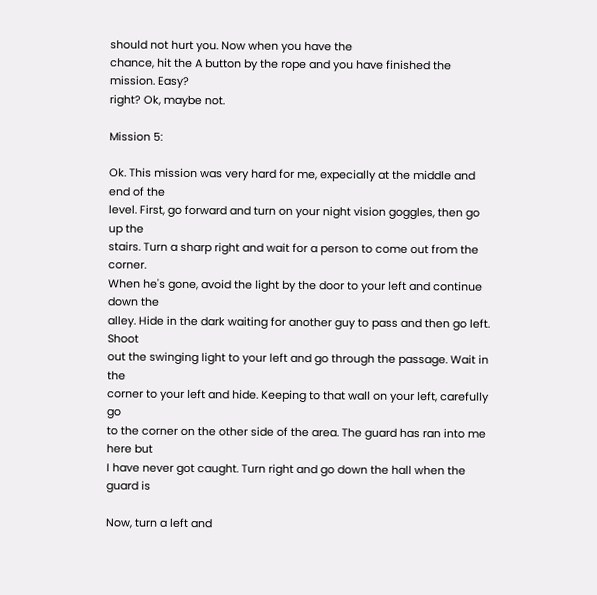should not hurt you. Now when you have the
chance, hit the A button by the rope and you have finished the mission. Easy?
right? Ok, maybe not.

Mission 5:

Ok. This mission was very hard for me, expecially at the middle and end of the
level. First, go forward and turn on your night vision goggles, then go up the
stairs. Turn a sharp right and wait for a person to come out from the corner.
When he's gone, avoid the light by the door to your left and continue down the
alley. Hide in the dark waiting for another guy to pass and then go left. Shoot
out the swinging light to your left and go through the passage. Wait in the
corner to your left and hide. Keeping to that wall on your left, carefully go
to the corner on the other side of the area. The guard has ran into me here but
I have never got caught. Turn right and go down the hall when the guard is

Now, turn a left and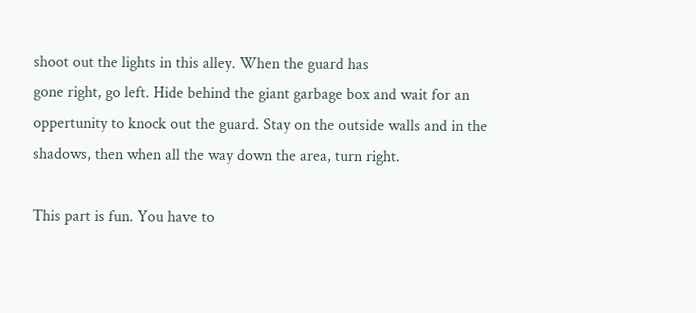shoot out the lights in this alley. When the guard has
gone right, go left. Hide behind the giant garbage box and wait for an
oppertunity to knock out the guard. Stay on the outside walls and in the
shadows, then when all the way down the area, turn right.

This part is fun. You have to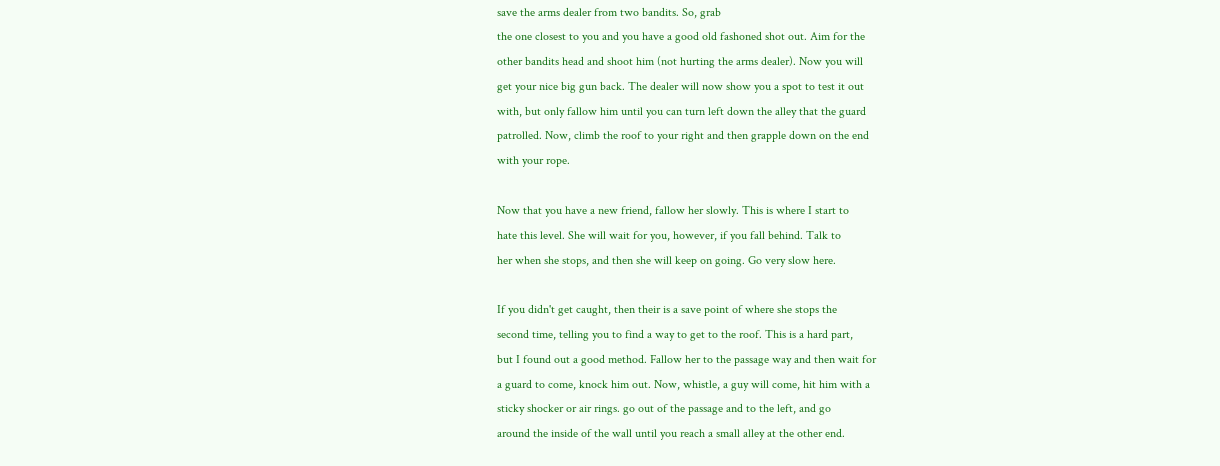save the arms dealer from two bandits. So, grab
the one closest to you and you have a good old fashoned shot out. Aim for the
other bandits head and shoot him (not hurting the arms dealer). Now you will
get your nice big gun back. The dealer will now show you a spot to test it out
with, but only fallow him until you can turn left down the alley that the guard
patrolled. Now, climb the roof to your right and then grapple down on the end
with your rope.

Now that you have a new friend, fallow her slowly. This is where I start to
hate this level. She will wait for you, however, if you fall behind. Talk to
her when she stops, and then she will keep on going. Go very slow here.

If you didn't get caught, then their is a save point of where she stops the
second time, telling you to find a way to get to the roof. This is a hard part,
but I found out a good method. Fallow her to the passage way and then wait for
a guard to come, knock him out. Now, whistle, a guy will come, hit him with a
sticky shocker or air rings. go out of the passage and to the left, and go
around the inside of the wall until you reach a small alley at the other end.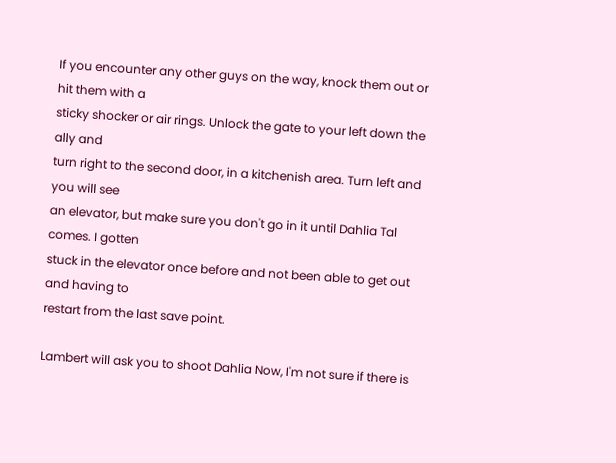If you encounter any other guys on the way, knock them out or hit them with a
sticky shocker or air rings. Unlock the gate to your left down the ally and
turn right to the second door, in a kitchenish area. Turn left and you will see
an elevator, but make sure you don't go in it until Dahlia Tal comes. I gotten
stuck in the elevator once before and not been able to get out and having to
restart from the last save point.

Lambert will ask you to shoot Dahlia Now, I'm not sure if there is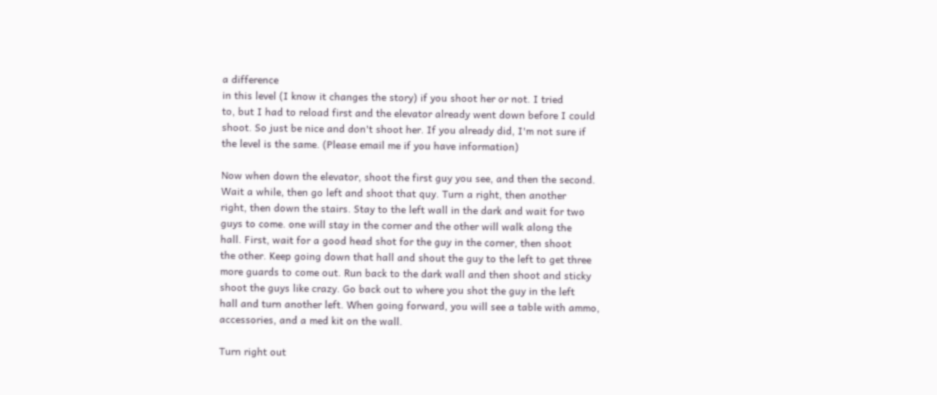a difference
in this level (I know it changes the story) if you shoot her or not. I tried
to, but I had to reload first and the elevator already went down before I could
shoot. So just be nice and don't shoot her. If you already did, I'm not sure if
the level is the same. (Please email me if you have information)

Now when down the elevator, shoot the first guy you see, and then the second.
Wait a while, then go left and shoot that quy. Turn a right, then another
right, then down the stairs. Stay to the left wall in the dark and wait for two
guys to come. one will stay in the corner and the other will walk along the
hall. First, wait for a good head shot for the guy in the corner, then shoot
the other. Keep going down that hall and shout the guy to the left to get three
more guards to come out. Run back to the dark wall and then shoot and sticky
shoot the guys like crazy. Go back out to where you shot the guy in the left
hall and turn another left. When going forward, you will see a table with ammo,
accessories, and a med kit on the wall.

Turn right out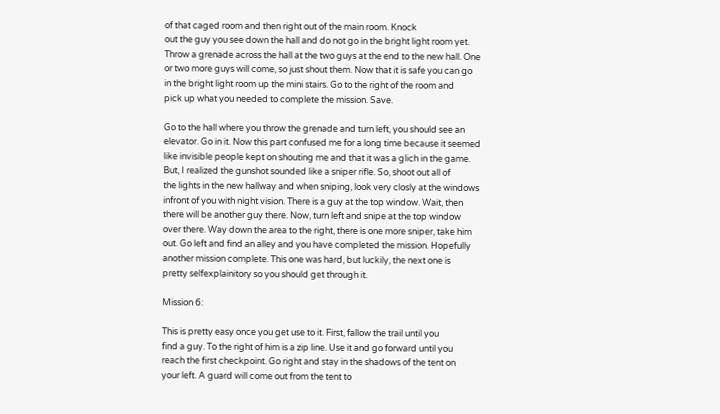of that caged room and then right out of the main room. Knock
out the guy you see down the hall and do not go in the bright light room yet.
Throw a grenade across the hall at the two guys at the end to the new hall. One
or two more guys will come, so just shout them. Now that it is safe you can go
in the bright light room up the mini stairs. Go to the right of the room and
pick up what you needed to complete the mission. Save.

Go to the hall where you throw the grenade and turn left, you should see an
elevator. Go in it. Now this part confused me for a long time because it seemed
like invisible people kept on shouting me and that it was a glich in the game.
But, I realized the gunshot sounded like a sniper rifle. So, shoot out all of
the lights in the new hallway and when sniping, look very closly at the windows
infront of you with night vision. There is a guy at the top window. Wait, then
there will be another guy there. Now, turn left and snipe at the top window
over there. Way down the area to the right, there is one more sniper, take him
out. Go left and find an alley and you have completed the mission. Hopefully
another mission complete. This one was hard, but luckily, the next one is
pretty selfexplainitory so you should get through it.

Mission 6:

This is pretty easy once you get use to it. First, fallow the trail until you
find a guy. To the right of him is a zip line. Use it and go forward until you
reach the first checkpoint. Go right and stay in the shadows of the tent on
your left. A guard will come out from the tent to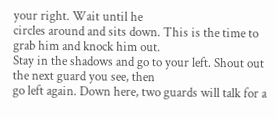your right. Wait until he
circles around and sits down. This is the time to grab him and knock him out.
Stay in the shadows and go to your left. Shout out the next guard you see, then
go left again. Down here, two guards will talk for a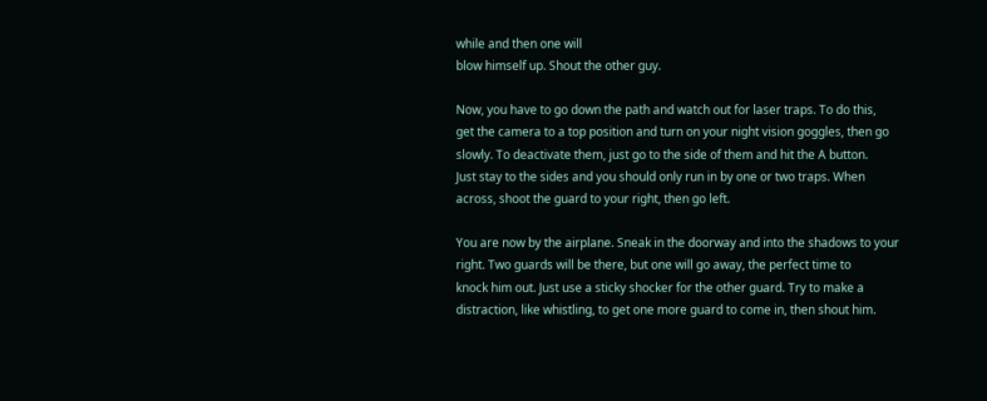while and then one will
blow himself up. Shout the other guy.

Now, you have to go down the path and watch out for laser traps. To do this,
get the camera to a top position and turn on your night vision goggles, then go
slowly. To deactivate them, just go to the side of them and hit the A button.
Just stay to the sides and you should only run in by one or two traps. When
across, shoot the guard to your right, then go left.

You are now by the airplane. Sneak in the doorway and into the shadows to your
right. Two guards will be there, but one will go away, the perfect time to
knock him out. Just use a sticky shocker for the other guard. Try to make a
distraction, like whistling, to get one more guard to come in, then shout him.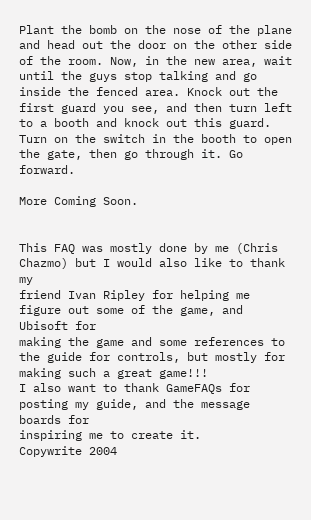Plant the bomb on the nose of the plane and head out the door on the other side
of the room. Now, in the new area, wait until the guys stop talking and go
inside the fenced area. Knock out the first guard you see, and then turn left
to a booth and knock out this guard. Turn on the switch in the booth to open
the gate, then go through it. Go forward.

More Coming Soon.


This FAQ was mostly done by me (Chris Chazmo) but I would also like to thank my
friend Ivan Ripley for helping me figure out some of the game, and Ubisoft for
making the game and some references to the guide for controls, but mostly for
making such a great game!!!
I also want to thank GameFAQs for posting my guide, and the message boards for
inspiring me to create it.
Copywrite 2004